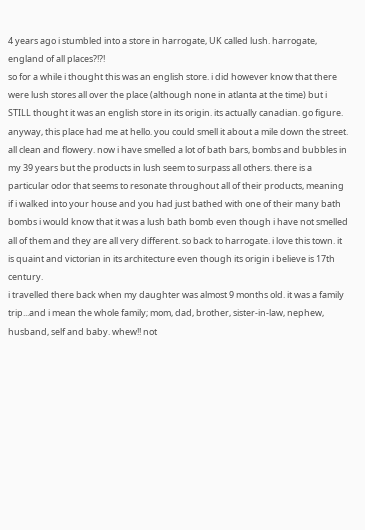4 years ago i stumbled into a store in harrogate, UK called lush. harrogate, england of all places?!?!
so for a while i thought this was an english store. i did however know that there were lush stores all over the place (although none in atlanta at the time) but i STILL thought it was an english store in its origin. its actually canadian. go figure. anyway, this place had me at hello. you could smell it about a mile down the street. all clean and flowery. now i have smelled a lot of bath bars, bombs and bubbles in my 39 years but the products in lush seem to surpass all others. there is a particular odor that seems to resonate throughout all of their products, meaning if i walked into your house and you had just bathed with one of their many bath bombs i would know that it was a lush bath bomb even though i have not smelled all of them and they are all very different. so back to harrogate. i love this town. it is quaint and victorian in its architecture even though its origin i believe is 17th century.
i travelled there back when my daughter was almost 9 months old. it was a family trip...and i mean the whole family; mom, dad, brother, sister-in-law, nephew, husband, self and baby. whew!! not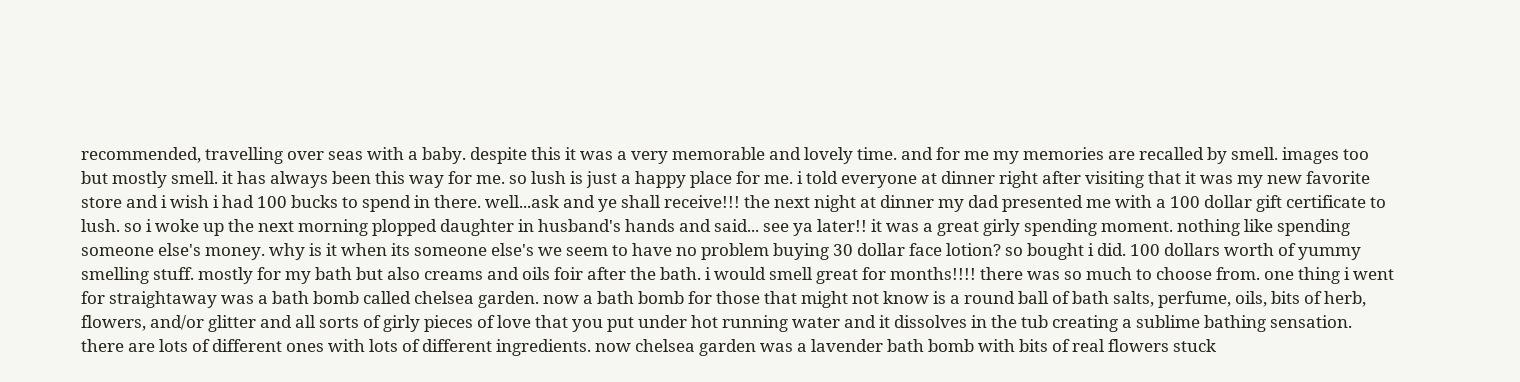recommended, travelling over seas with a baby. despite this it was a very memorable and lovely time. and for me my memories are recalled by smell. images too but mostly smell. it has always been this way for me. so lush is just a happy place for me. i told everyone at dinner right after visiting that it was my new favorite store and i wish i had 100 bucks to spend in there. well...ask and ye shall receive!!! the next night at dinner my dad presented me with a 100 dollar gift certificate to lush. so i woke up the next morning plopped daughter in husband's hands and said... see ya later!! it was a great girly spending moment. nothing like spending someone else's money. why is it when its someone else's we seem to have no problem buying 30 dollar face lotion? so bought i did. 100 dollars worth of yummy smelling stuff. mostly for my bath but also creams and oils foir after the bath. i would smell great for months!!!! there was so much to choose from. one thing i went for straightaway was a bath bomb called chelsea garden. now a bath bomb for those that might not know is a round ball of bath salts, perfume, oils, bits of herb, flowers, and/or glitter and all sorts of girly pieces of love that you put under hot running water and it dissolves in the tub creating a sublime bathing sensation. there are lots of different ones with lots of different ingredients. now chelsea garden was a lavender bath bomb with bits of real flowers stuck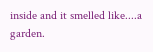inside and it smelled like....a garden.